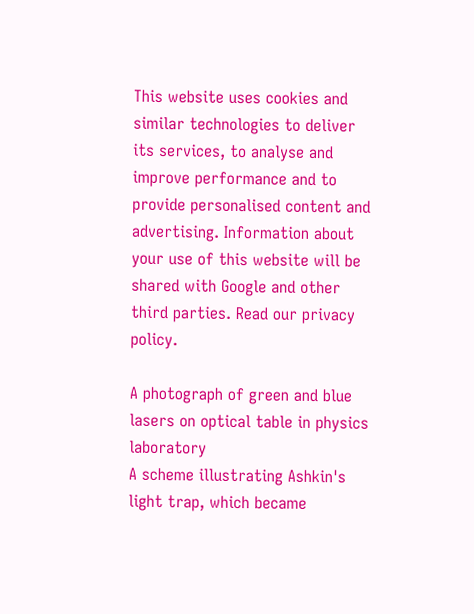This website uses cookies and similar technologies to deliver its services, to analyse and improve performance and to provide personalised content and advertising. Information about your use of this website will be shared with Google and other third parties. Read our privacy policy.

A photograph of green and blue lasers on optical table in physics laboratory
A scheme illustrating Ashkin's light trap, which became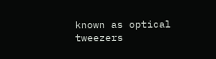known as optical tweezers